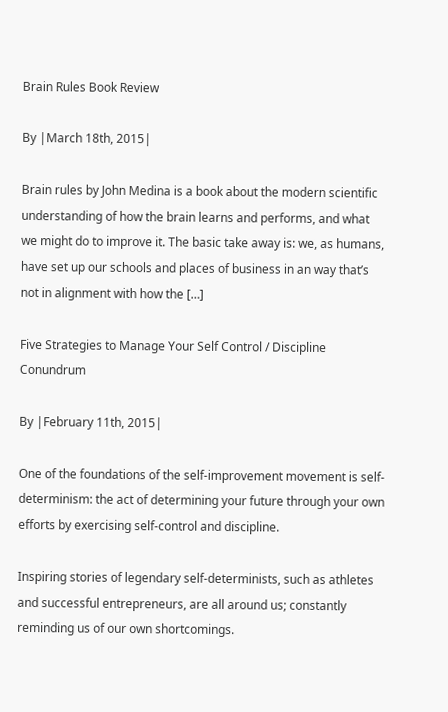Brain Rules Book Review

By |March 18th, 2015|

Brain rules by John Medina is a book about the modern scientific understanding of how the brain learns and performs, and what we might do to improve it. The basic take away is: we, as humans, have set up our schools and places of business in an way that’s not in alignment with how the […]

Five Strategies to Manage Your Self Control / Discipline Conundrum

By |February 11th, 2015|

One of the foundations of the self-improvement movement is self-determinism: the act of determining your future through your own efforts by exercising self-control and discipline.

Inspiring stories of legendary self-determinists, such as athletes and successful entrepreneurs, are all around us; constantly reminding us of our own shortcomings.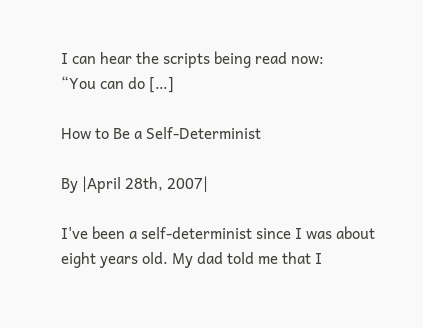I can hear the scripts being read now:
“You can do […]

How to Be a Self-Determinist

By |April 28th, 2007|

I've been a self-determinist since I was about eight years old. My dad told me that I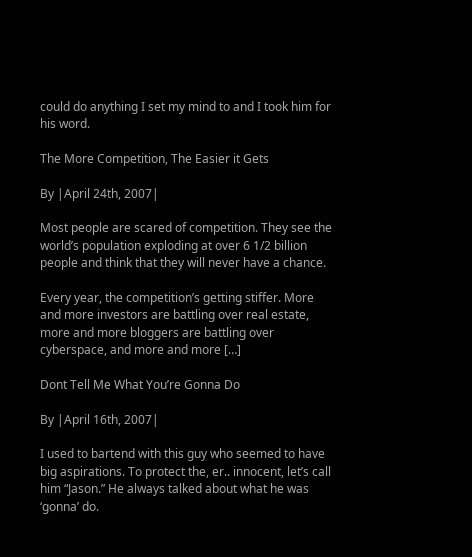could do anything I set my mind to and I took him for his word.

The More Competition, The Easier it Gets

By |April 24th, 2007|

Most people are scared of competition. They see the world’s population exploding at over 6 1/2 billion people and think that they will never have a chance.

Every year, the competition’s getting stiffer. More and more investors are battling over real estate, more and more bloggers are battling over cyberspace, and more and more […]

Dont Tell Me What You’re Gonna Do

By |April 16th, 2007|

I used to bartend with this guy who seemed to have big aspirations. To protect the, er.. innocent, let’s call him “Jason.” He always talked about what he was ‘gonna’ do.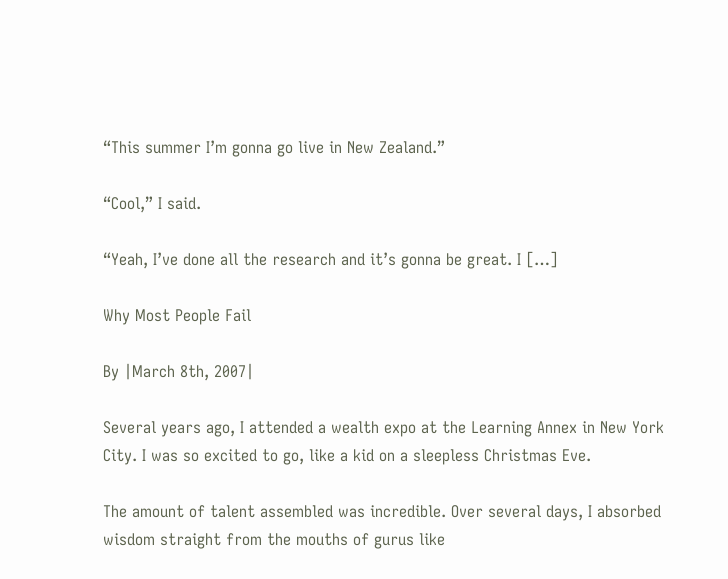“This summer I’m gonna go live in New Zealand.”

“Cool,” I said.

“Yeah, I’ve done all the research and it’s gonna be great. I […]

Why Most People Fail

By |March 8th, 2007|

Several years ago, I attended a wealth expo at the Learning Annex in New York City. I was so excited to go, like a kid on a sleepless Christmas Eve.

The amount of talent assembled was incredible. Over several days, I absorbed wisdom straight from the mouths of gurus like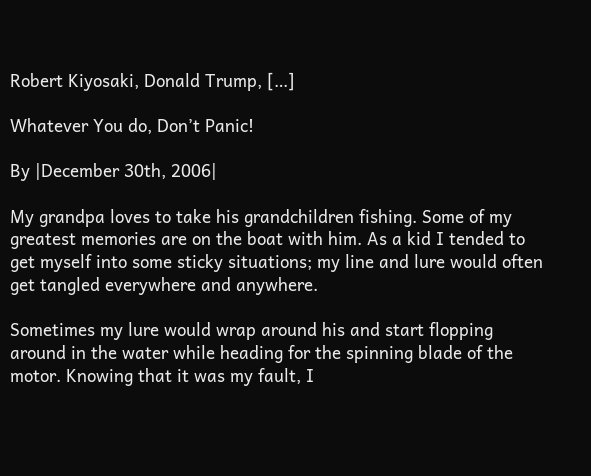Robert Kiyosaki, Donald Trump, […]

Whatever You do, Don’t Panic!

By |December 30th, 2006|

My grandpa loves to take his grandchildren fishing. Some of my greatest memories are on the boat with him. As a kid I tended to get myself into some sticky situations; my line and lure would often get tangled everywhere and anywhere.

Sometimes my lure would wrap around his and start flopping around in the water while heading for the spinning blade of the motor. Knowing that it was my fault, I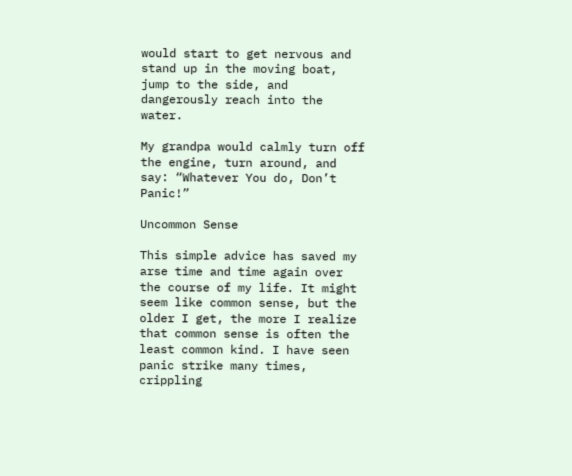would start to get nervous and stand up in the moving boat, jump to the side, and dangerously reach into the water.

My grandpa would calmly turn off the engine, turn around, and say: “Whatever You do, Don’t Panic!”

Uncommon Sense

This simple advice has saved my arse time and time again over the course of my life. It might seem like common sense, but the older I get, the more I realize that common sense is often the least common kind. I have seen panic strike many times, crippling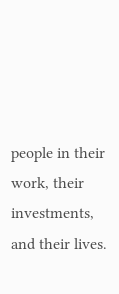people in their work, their investments, and their lives.